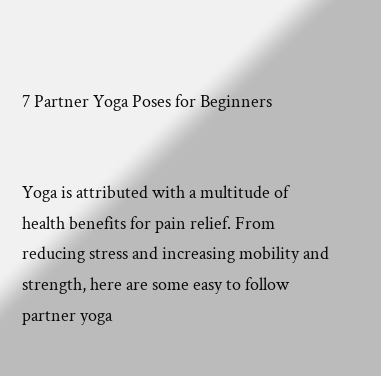7 Partner Yoga Poses for Beginners


Yoga is attributed with a multitude of health benefits for pain relief. From reducing stress and increasing mobility and strength, here are some easy to follow partner yoga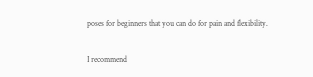poses for beginners that you can do for pain and flexibility.

I recommend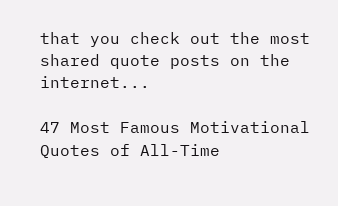that you check out the most shared quote posts on the internet...

47 Most Famous Motivational Quotes of All-Time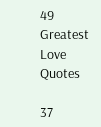49 Greatest Love Quotes

37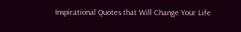Inspirational Quotes that Will Change Your Life